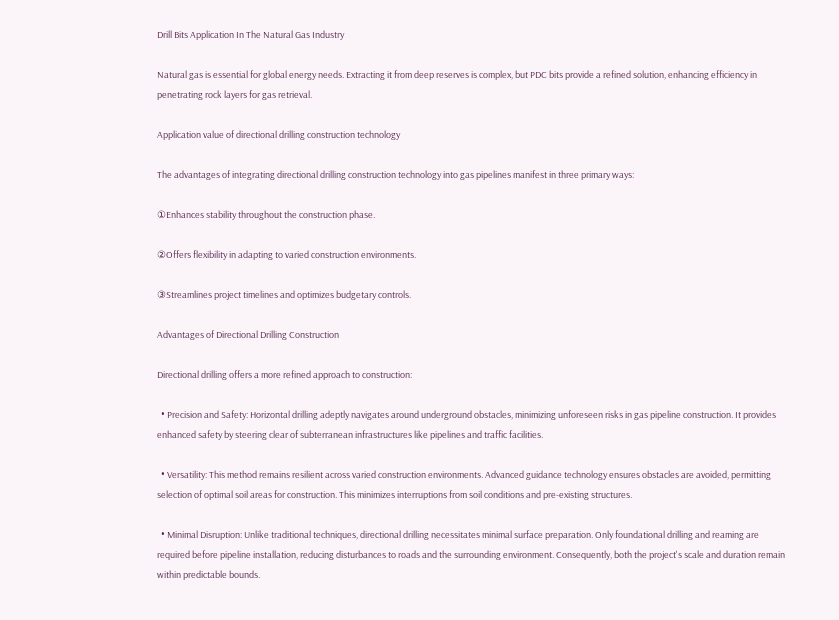Drill Bits Application In The Natural Gas Industry

Natural gas is essential for global energy needs. Extracting it from deep reserves is complex, but PDC bits provide a refined solution, enhancing efficiency in penetrating rock layers for gas retrieval.

Application value of directional drilling construction technology

The advantages of integrating directional drilling construction technology into gas pipelines manifest in three primary ways:

①Enhances stability throughout the construction phase.

②Offers flexibility in adapting to varied construction environments.

③Streamlines project timelines and optimizes budgetary controls.

Advantages of Directional Drilling Construction

Directional drilling offers a more refined approach to construction:

  • Precision and Safety: Horizontal drilling adeptly navigates around underground obstacles, minimizing unforeseen risks in gas pipeline construction. It provides enhanced safety by steering clear of subterranean infrastructures like pipelines and traffic facilities.

  • Versatility: This method remains resilient across varied construction environments. Advanced guidance technology ensures obstacles are avoided, permitting selection of optimal soil areas for construction. This minimizes interruptions from soil conditions and pre-existing structures.

  • Minimal Disruption: Unlike traditional techniques, directional drilling necessitates minimal surface preparation. Only foundational drilling and reaming are required before pipeline installation, reducing disturbances to roads and the surrounding environment. Consequently, both the project's scale and duration remain within predictable bounds.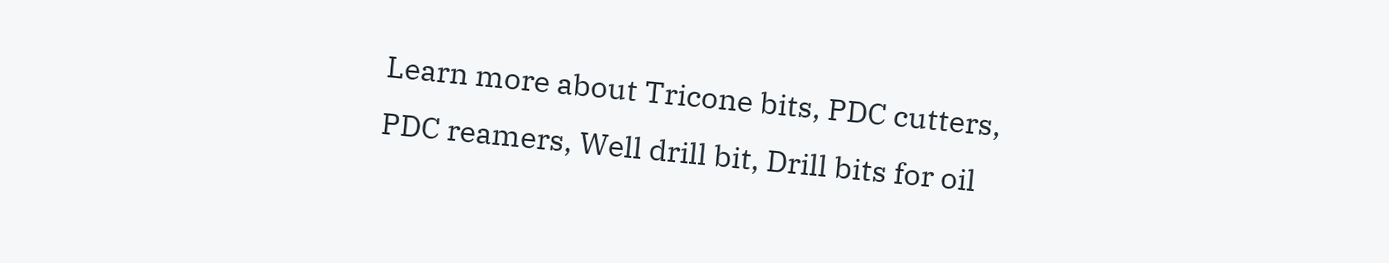Learn more about Tricone bits, PDC cutters, PDC reamers, Well drill bit, Drill bits for oil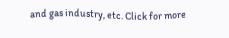and gas industry, etc. Click for more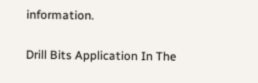information.

Drill Bits Application In The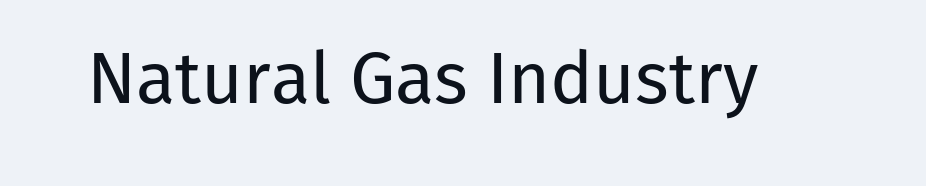Natural Gas Industry